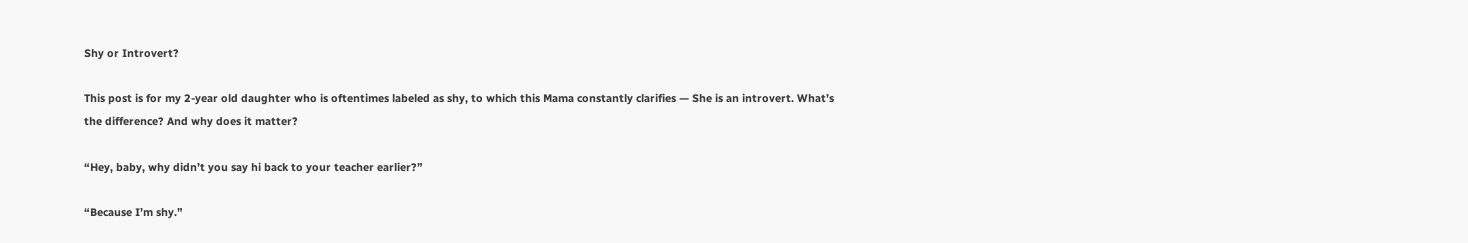Shy or Introvert?

This post is for my 2-year old daughter who is oftentimes labeled as shy, to which this Mama constantly clarifies — She is an introvert. What’s the difference? And why does it matter?

“Hey, baby, why didn’t you say hi back to your teacher earlier?”

“Because I’m shy.”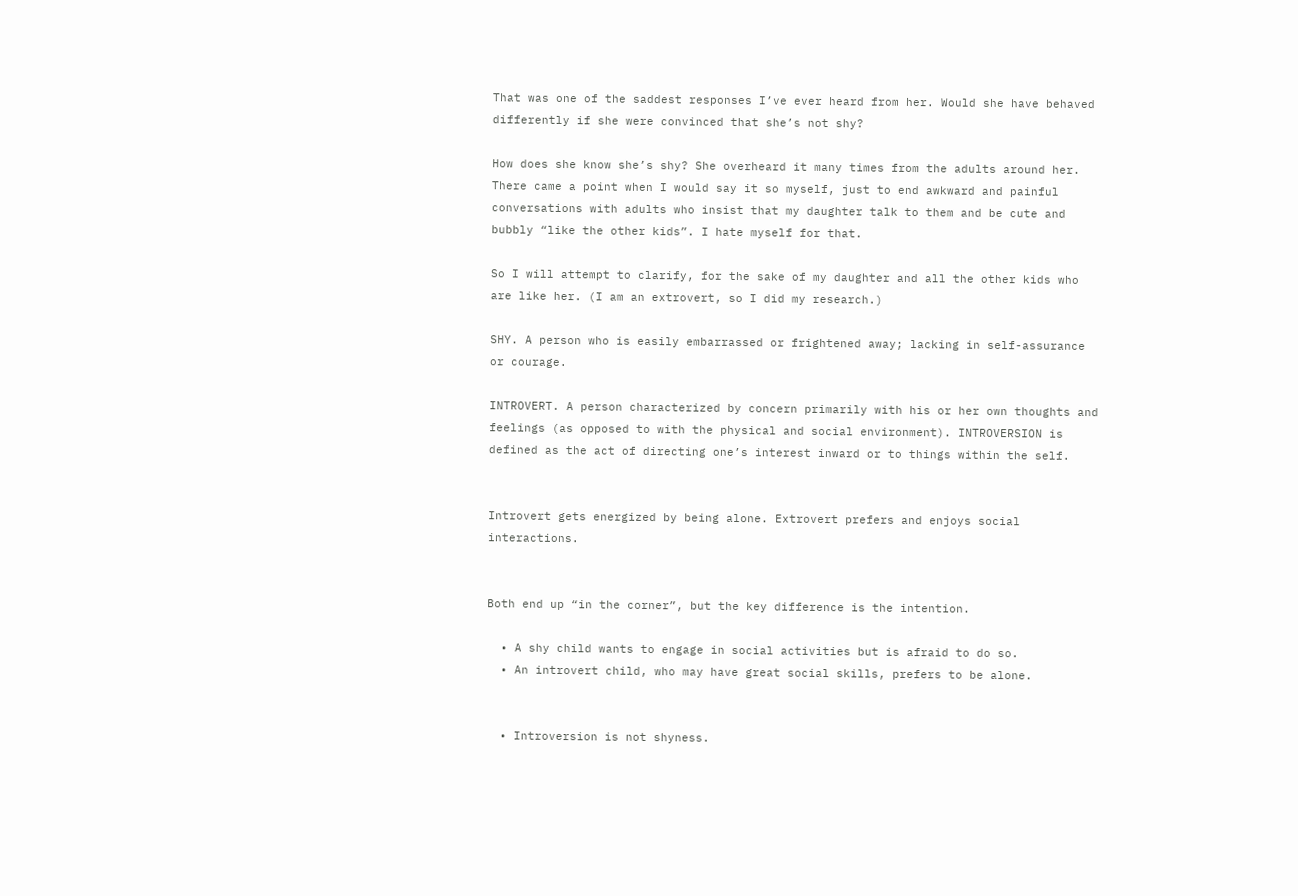That was one of the saddest responses I’ve ever heard from her. Would she have behaved differently if she were convinced that she’s not shy?

How does she know she’s shy? She overheard it many times from the adults around her. There came a point when I would say it so myself, just to end awkward and painful conversations with adults who insist that my daughter talk to them and be cute and bubbly “like the other kids”. I hate myself for that.

So I will attempt to clarify, for the sake of my daughter and all the other kids who are like her. (I am an extrovert, so I did my research.)

SHY. A person who is easily embarrassed or frightened away; lacking in self-assurance or courage.

INTROVERT. A person characterized by concern primarily with his or her own thoughts and feelings (as opposed to with the physical and social environment). INTROVERSION is defined as the act of directing one’s interest inward or to things within the self.


Introvert gets energized by being alone. Extrovert prefers and enjoys social interactions.


Both end up “in the corner”, but the key difference is the intention.

  • A shy child wants to engage in social activities but is afraid to do so.
  • An introvert child, who may have great social skills, prefers to be alone.


  • Introversion is not shyness.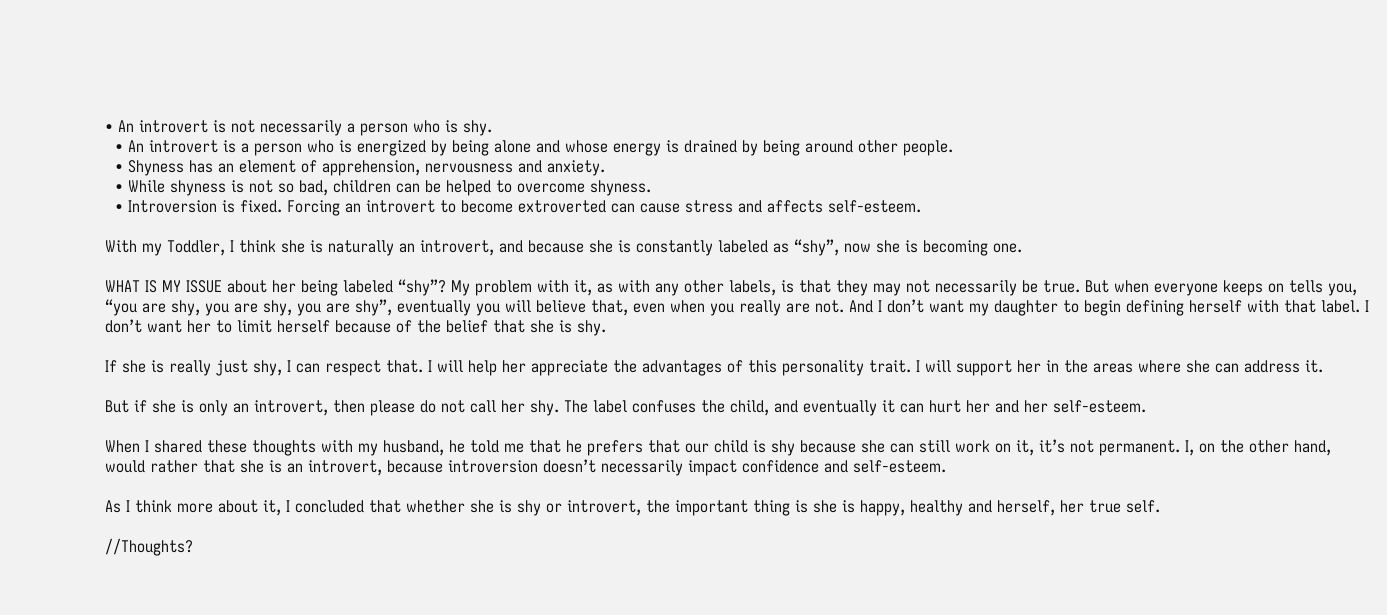• An introvert is not necessarily a person who is shy.
  • An introvert is a person who is energized by being alone and whose energy is drained by being around other people.
  • Shyness has an element of apprehension, nervousness and anxiety.
  • While shyness is not so bad, children can be helped to overcome shyness.
  • Introversion is fixed. Forcing an introvert to become extroverted can cause stress and affects self-esteem.

With my Toddler, I think she is naturally an introvert, and because she is constantly labeled as “shy”, now she is becoming one.

WHAT IS MY ISSUE about her being labeled “shy”? My problem with it, as with any other labels, is that they may not necessarily be true. But when everyone keeps on tells you, “you are shy, you are shy, you are shy”, eventually you will believe that, even when you really are not. And I don’t want my daughter to begin defining herself with that label. I don’t want her to limit herself because of the belief that she is shy.

If she is really just shy, I can respect that. I will help her appreciate the advantages of this personality trait. I will support her in the areas where she can address it.

But if she is only an introvert, then please do not call her shy. The label confuses the child, and eventually it can hurt her and her self-esteem.

When I shared these thoughts with my husband, he told me that he prefers that our child is shy because she can still work on it, it’s not permanent. I, on the other hand, would rather that she is an introvert, because introversion doesn’t necessarily impact confidence and self-esteem.

As I think more about it, I concluded that whether she is shy or introvert, the important thing is she is happy, healthy and herself, her true self.

//Thoughts?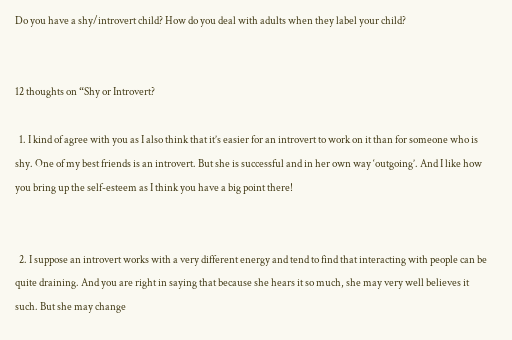Do you have a shy/introvert child? How do you deal with adults when they label your child?


12 thoughts on “Shy or Introvert?

  1. I kind of agree with you as I also think that it’s easier for an introvert to work on it than for someone who is shy. One of my best friends is an introvert. But she is successful and in her own way ‘outgoing’. And I like how you bring up the self-esteem as I think you have a big point there!


  2. I suppose an introvert works with a very different energy and tend to find that interacting with people can be quite draining. And you are right in saying that because she hears it so much, she may very well believes it such. But she may change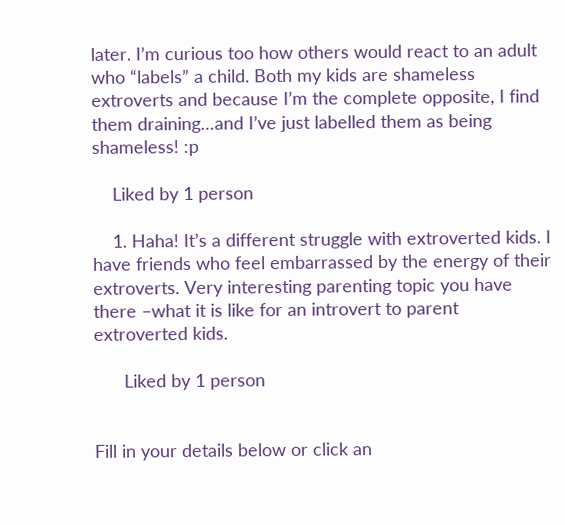later. I’m curious too how others would react to an adult who “labels” a child. Both my kids are shameless extroverts and because I’m the complete opposite, I find them draining…and I’ve just labelled them as being shameless! :p

    Liked by 1 person

    1. Haha! It’s a different struggle with extroverted kids. I have friends who feel embarrassed by the energy of their extroverts. Very interesting parenting topic you have there –what it is like for an introvert to parent extroverted kids.

      Liked by 1 person


Fill in your details below or click an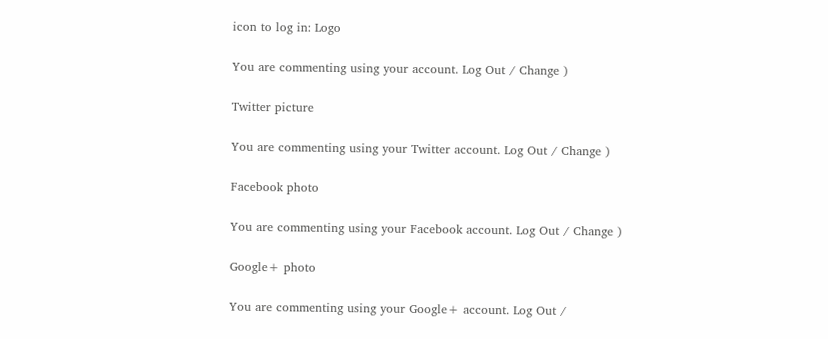icon to log in: Logo

You are commenting using your account. Log Out / Change )

Twitter picture

You are commenting using your Twitter account. Log Out / Change )

Facebook photo

You are commenting using your Facebook account. Log Out / Change )

Google+ photo

You are commenting using your Google+ account. Log Out /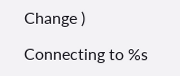Change )

Connecting to %s